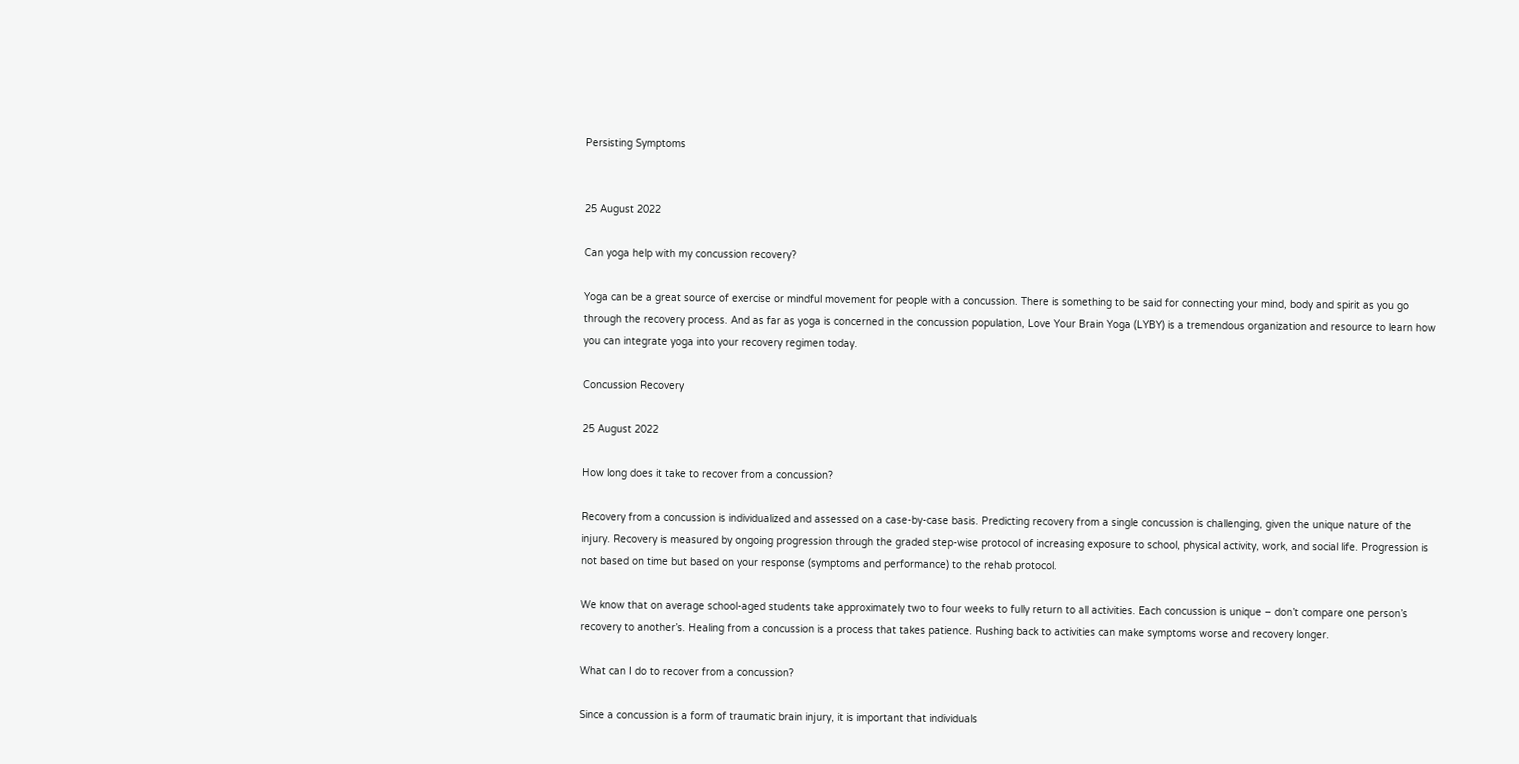Persisting Symptoms


25 August 2022

Can yoga help with my concussion recovery?

Yoga can be a great source of exercise or mindful movement for people with a concussion. There is something to be said for connecting your mind, body and spirit as you go through the recovery process. And as far as yoga is concerned in the concussion population, Love Your Brain Yoga (LYBY) is a tremendous organization and resource to learn how you can integrate yoga into your recovery regimen today.

Concussion Recovery

25 August 2022

How long does it take to recover from a concussion?

Recovery from a concussion is individualized and assessed on a case-by-case basis. Predicting recovery from a single concussion is challenging, given the unique nature of the injury. Recovery is measured by ongoing progression through the graded step-wise protocol of increasing exposure to school, physical activity, work, and social life. Progression is not based on time but based on your response (symptoms and performance) to the rehab protocol.

We know that on average school-aged students take approximately two to four weeks to fully return to all activities. Each concussion is unique – don’t compare one person’s recovery to another’s. Healing from a concussion is a process that takes patience. Rushing back to activities can make symptoms worse and recovery longer.

What can I do to recover from a concussion?

Since a concussion is a form of traumatic brain injury, it is important that individuals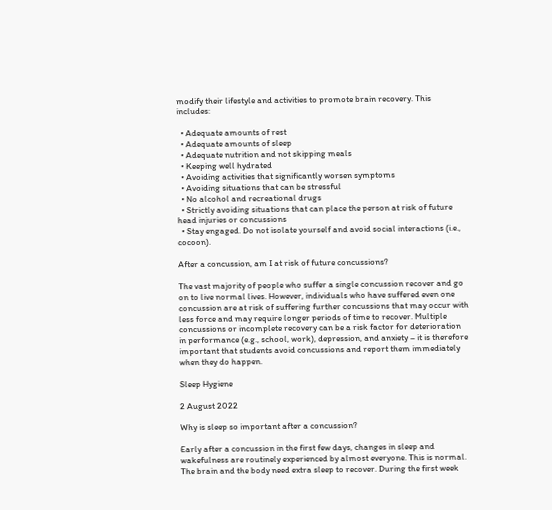modify their lifestyle and activities to promote brain recovery. This includes:

  • Adequate amounts of rest
  • Adequate amounts of sleep
  • Adequate nutrition and not skipping meals
  • Keeping well hydrated
  • Avoiding activities that significantly worsen symptoms
  • Avoiding situations that can be stressful
  • No alcohol and recreational drugs
  • Strictly avoiding situations that can place the person at risk of future head injuries or concussions
  • Stay engaged. Do not isolate yourself and avoid social interactions (i.e., cocoon).

After a concussion, am I at risk of future concussions?

The vast majority of people who suffer a single concussion recover and go on to live normal lives. However, individuals who have suffered even one concussion are at risk of suffering further concussions that may occur with less force and may require longer periods of time to recover. Multiple concussions or incomplete recovery can be a risk factor for deterioration in performance (e.g., school, work), depression, and anxiety – it is therefore important that students avoid concussions and report them immediately when they do happen.

Sleep Hygiene

2 August 2022

Why is sleep so important after a concussion?

Early after a concussion in the first few days, changes in sleep and wakefulness are routinely experienced by almost everyone. This is normal. The brain and the body need extra sleep to recover. During the first week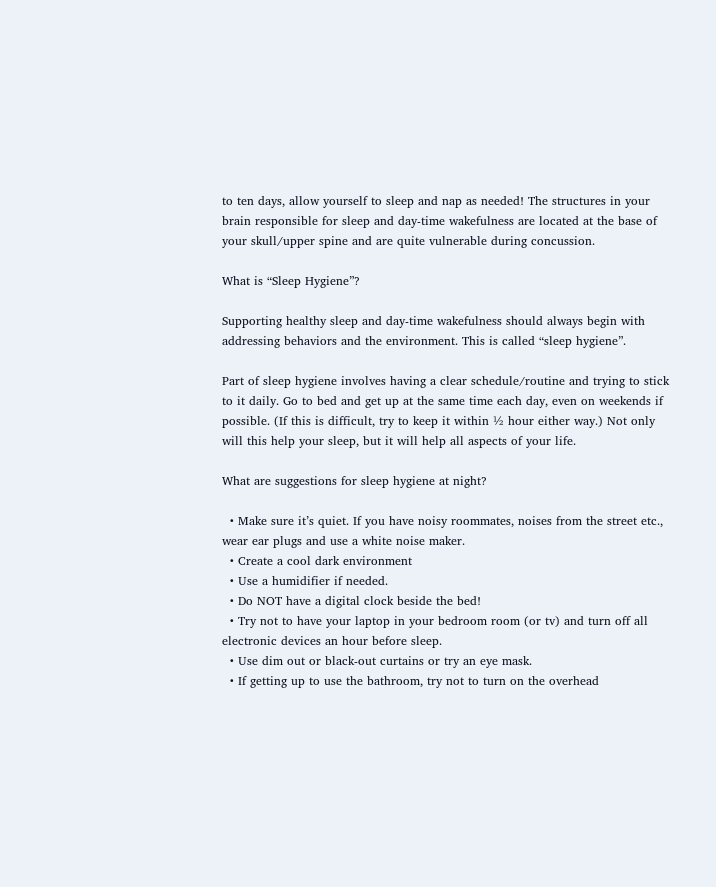to ten days, allow yourself to sleep and nap as needed! The structures in your brain responsible for sleep and day-time wakefulness are located at the base of your skull/upper spine and are quite vulnerable during concussion.

What is “Sleep Hygiene”?

Supporting healthy sleep and day-time wakefulness should always begin with addressing behaviors and the environment. This is called “sleep hygiene”.

Part of sleep hygiene involves having a clear schedule/routine and trying to stick to it daily. Go to bed and get up at the same time each day, even on weekends if possible. (If this is difficult, try to keep it within ½ hour either way.) Not only will this help your sleep, but it will help all aspects of your life.

What are suggestions for sleep hygiene at night?

  • Make sure it’s quiet. If you have noisy roommates, noises from the street etc., wear ear plugs and use a white noise maker.
  • Create a cool dark environment
  • Use a humidifier if needed.
  • Do NOT have a digital clock beside the bed!
  • Try not to have your laptop in your bedroom room (or tv) and turn off all electronic devices an hour before sleep.
  • Use dim out or black-out curtains or try an eye mask.
  • If getting up to use the bathroom, try not to turn on the overhead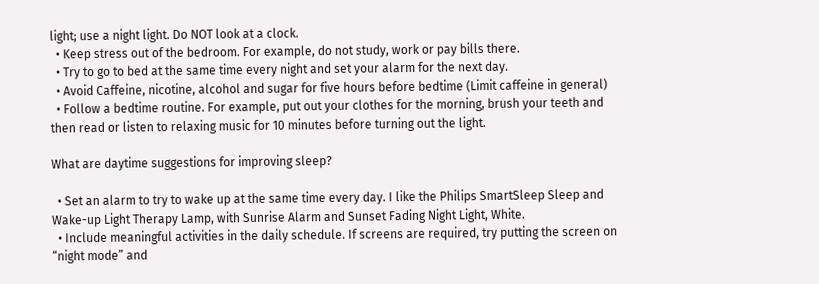light; use a night light. Do NOT look at a clock.
  • Keep stress out of the bedroom. For example, do not study, work or pay bills there.
  • Try to go to bed at the same time every night and set your alarm for the next day.
  • Avoid Caffeine, nicotine, alcohol and sugar for five hours before bedtime (Limit caffeine in general)
  • Follow a bedtime routine. For example, put out your clothes for the morning, brush your teeth and then read or listen to relaxing music for 10 minutes before turning out the light.

What are daytime suggestions for improving sleep?

  • Set an alarm to try to wake up at the same time every day. I like the Philips SmartSleep Sleep and Wake-up Light Therapy Lamp, with Sunrise Alarm and Sunset Fading Night Light, White.
  • Include meaningful activities in the daily schedule. If screens are required, try putting the screen on “night mode” and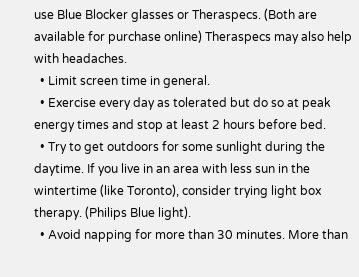use Blue Blocker glasses or Theraspecs. (Both are available for purchase online) Theraspecs may also help with headaches.
  • Limit screen time in general.
  • Exercise every day as tolerated but do so at peak energy times and stop at least 2 hours before bed.
  • Try to get outdoors for some sunlight during the daytime. If you live in an area with less sun in the wintertime (like Toronto), consider trying light box therapy. (Philips Blue light).
  • Avoid napping for more than 30 minutes. More than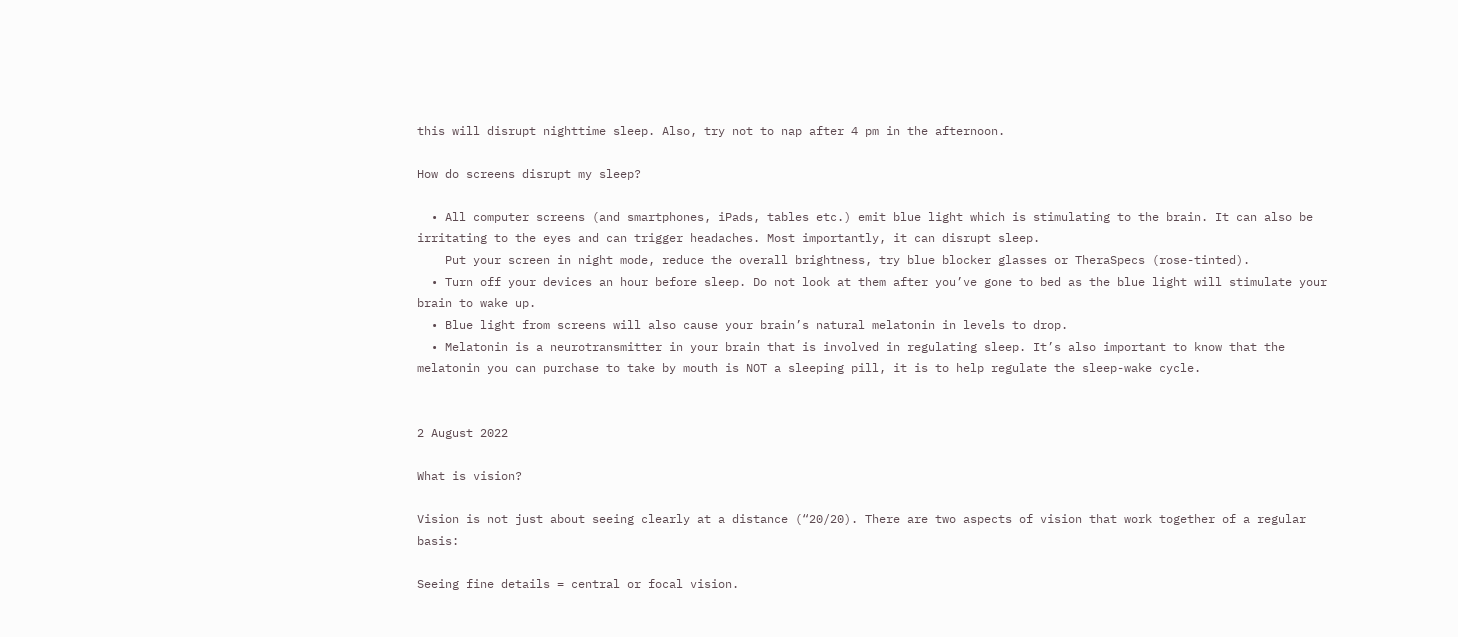this will disrupt nighttime sleep. Also, try not to nap after 4 pm in the afternoon.

How do screens disrupt my sleep?

  • All computer screens (and smartphones, iPads, tables etc.) emit blue light which is stimulating to the brain. It can also be irritating to the eyes and can trigger headaches. Most importantly, it can disrupt sleep.
    Put your screen in night mode, reduce the overall brightness, try blue blocker glasses or TheraSpecs (rose-tinted).
  • Turn off your devices an hour before sleep. Do not look at them after you’ve gone to bed as the blue light will stimulate your brain to wake up.
  • Blue light from screens will also cause your brain’s natural melatonin in levels to drop.
  • Melatonin is a neurotransmitter in your brain that is involved in regulating sleep. It’s also important to know that the melatonin you can purchase to take by mouth is NOT a sleeping pill, it is to help regulate the sleep-wake cycle.


2 August 2022

What is vision?

Vision is not just about seeing clearly at a distance (“20/20). There are two aspects of vision that work together of a regular basis:

Seeing fine details = central or focal vision.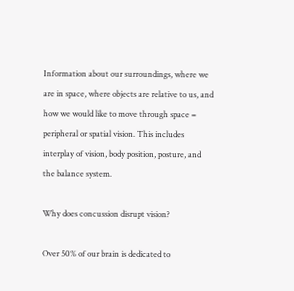Information about our surroundings, where we are in space, where objects are relative to us, and how we would like to move through space = peripheral or spatial vision. This includes interplay of vision, body position, posture, and the balance system.

Why does concussion disrupt vision?

Over 50% of our brain is dedicated to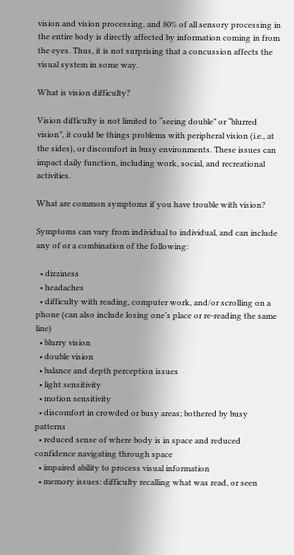vision and vision processing, and 80% of all sensory processing in the entire body is directly affected by information coming in from the eyes. Thus, it is not surprising that a concussion affects the visual system in some way.

What is vision difficulty?

Vision difficulty is not limited to “seeing double” or “blurred vision”, it could be things problems with peripheral vision (i.e., at the sides), or discomfort in busy environments. These issues can impact daily function, including work, social, and recreational activities.

What are common symptoms if you have trouble with vision?

Symptoms can vary from individual to individual, and can include any of or a combination of the following:

  • dizziness
  • headaches
  • difficulty with reading, computer work, and/or scrolling on a phone (can also include losing one’s place or re-reading the same line)
  • blurry vision
  • double vision
  • balance and depth perception issues
  • light sensitivity
  • motion sensitivity
  • discomfort in crowded or busy areas; bothered by busy patterns
  • reduced sense of where body is in space and reduced confidence navigating through space
  • impaired ability to process visual information
  • memory issues: difficulty recalling what was read, or seen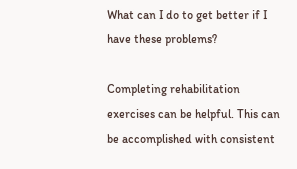What can I do to get better if I have these problems?

Completing rehabilitation exercises can be helpful. This can be accomplished with consistent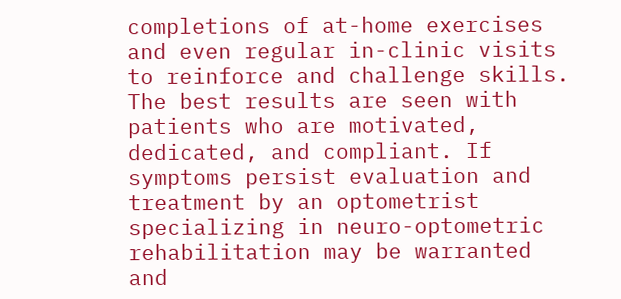completions of at-home exercises and even regular in-clinic visits to reinforce and challenge skills. The best results are seen with patients who are motivated, dedicated, and compliant. If symptoms persist evaluation and treatment by an optometrist specializing in neuro-optometric rehabilitation may be warranted and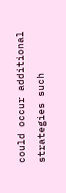could occur additional strategies such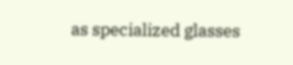as specialized glasses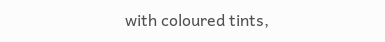with coloured tints,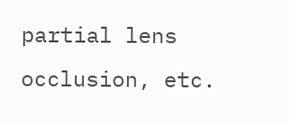partial lens occlusion, etc.